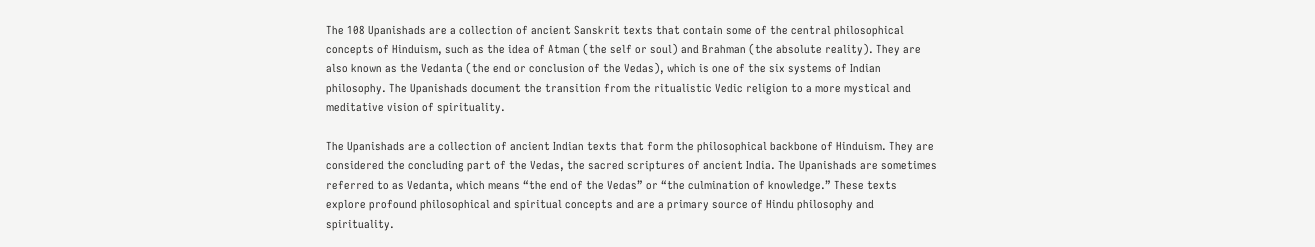The 108 Upanishads are a collection of ancient Sanskrit texts that contain some of the central philosophical concepts of Hinduism, such as the idea of Atman (the self or soul) and Brahman (the absolute reality). They are also known as the Vedanta (the end or conclusion of the Vedas), which is one of the six systems of Indian philosophy. The Upanishads document the transition from the ritualistic Vedic religion to a more mystical and meditative vision of spirituality.

The Upanishads are a collection of ancient Indian texts that form the philosophical backbone of Hinduism. They are considered the concluding part of the Vedas, the sacred scriptures of ancient India. The Upanishads are sometimes referred to as Vedanta, which means “the end of the Vedas” or “the culmination of knowledge.” These texts explore profound philosophical and spiritual concepts and are a primary source of Hindu philosophy and spirituality.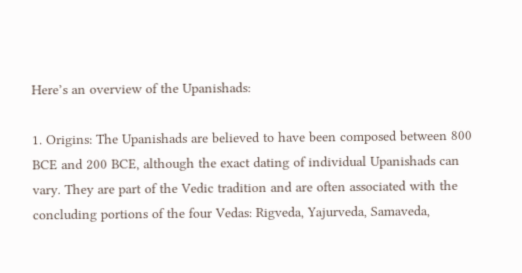Here’s an overview of the Upanishads:

1. Origins: The Upanishads are believed to have been composed between 800 BCE and 200 BCE, although the exact dating of individual Upanishads can vary. They are part of the Vedic tradition and are often associated with the concluding portions of the four Vedas: Rigveda, Yajurveda, Samaveda,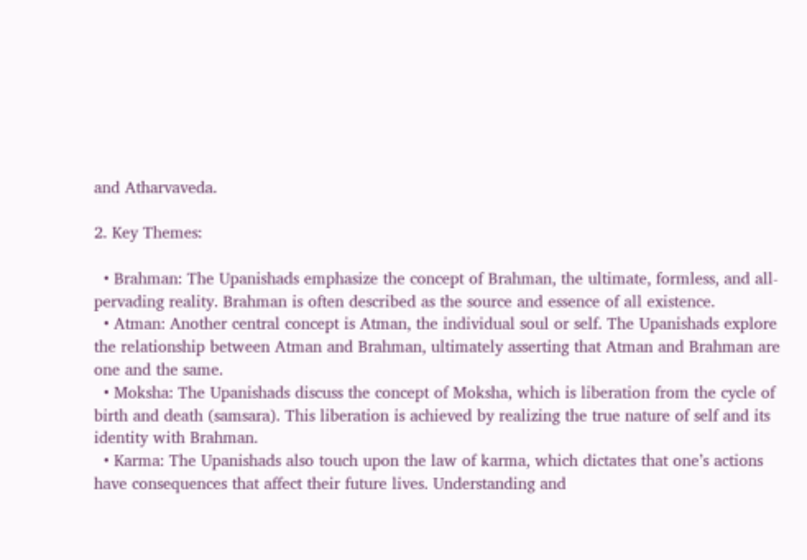and Atharvaveda.

2. Key Themes:

  • Brahman: The Upanishads emphasize the concept of Brahman, the ultimate, formless, and all-pervading reality. Brahman is often described as the source and essence of all existence.
  • Atman: Another central concept is Atman, the individual soul or self. The Upanishads explore the relationship between Atman and Brahman, ultimately asserting that Atman and Brahman are one and the same.
  • Moksha: The Upanishads discuss the concept of Moksha, which is liberation from the cycle of birth and death (samsara). This liberation is achieved by realizing the true nature of self and its identity with Brahman.
  • Karma: The Upanishads also touch upon the law of karma, which dictates that one’s actions have consequences that affect their future lives. Understanding and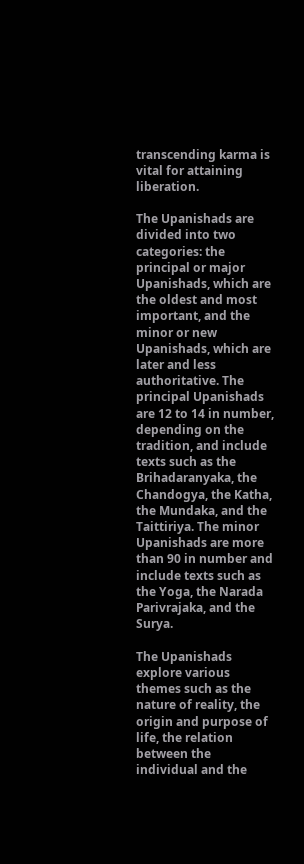transcending karma is vital for attaining liberation.

The Upanishads are divided into two categories: the principal or major Upanishads, which are the oldest and most important, and the minor or new Upanishads, which are later and less authoritative. The principal Upanishads are 12 to 14 in number, depending on the tradition, and include texts such as the Brihadaranyaka, the Chandogya, the Katha, the Mundaka, and the Taittiriya. The minor Upanishads are more than 90 in number and include texts such as the Yoga, the Narada Parivrajaka, and the Surya.

The Upanishads explore various themes such as the nature of reality, the origin and purpose of life, the relation between the individual and the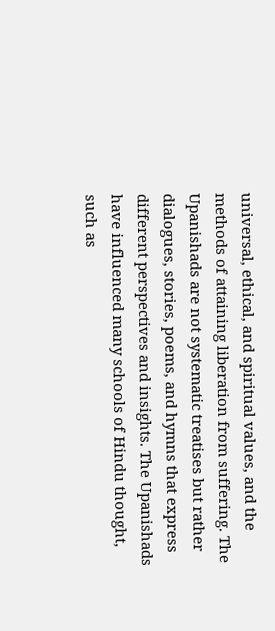universal, ethical, and spiritual values, and the methods of attaining liberation from suffering. The Upanishads are not systematic treatises but rather dialogues, stories, poems, and hymns that express different perspectives and insights. The Upanishads have influenced many schools of Hindu thought, such as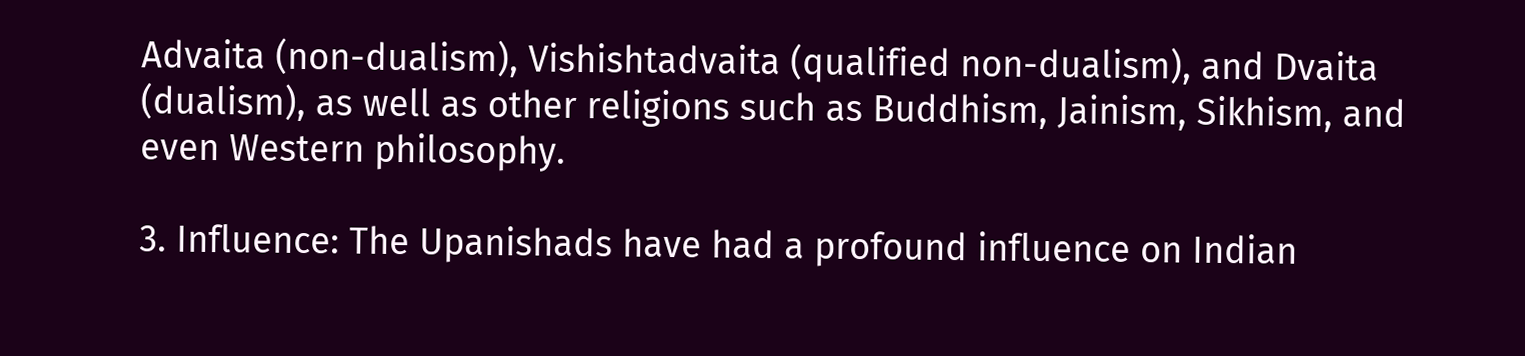Advaita (non-dualism), Vishishtadvaita (qualified non-dualism), and Dvaita (dualism), as well as other religions such as Buddhism, Jainism, Sikhism, and even Western philosophy.

3. Influence: The Upanishads have had a profound influence on Indian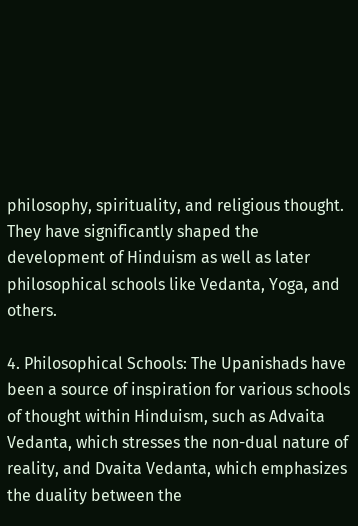philosophy, spirituality, and religious thought. They have significantly shaped the development of Hinduism as well as later philosophical schools like Vedanta, Yoga, and others.

4. Philosophical Schools: The Upanishads have been a source of inspiration for various schools of thought within Hinduism, such as Advaita Vedanta, which stresses the non-dual nature of reality, and Dvaita Vedanta, which emphasizes the duality between the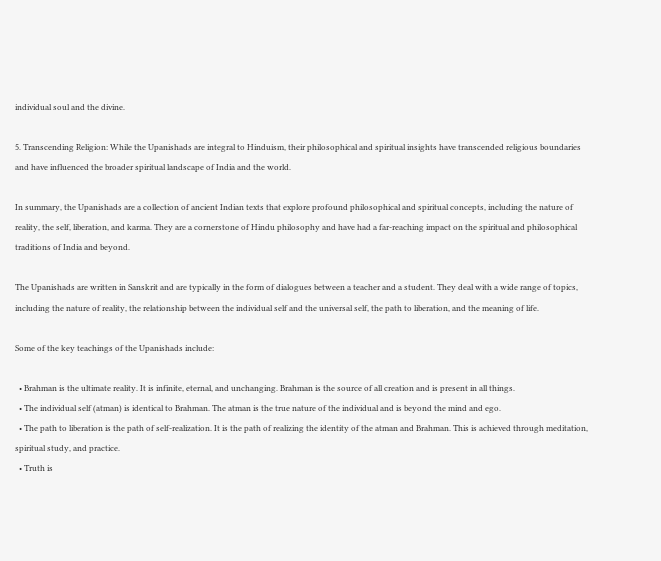individual soul and the divine.

5. Transcending Religion: While the Upanishads are integral to Hinduism, their philosophical and spiritual insights have transcended religious boundaries and have influenced the broader spiritual landscape of India and the world.

In summary, the Upanishads are a collection of ancient Indian texts that explore profound philosophical and spiritual concepts, including the nature of reality, the self, liberation, and karma. They are a cornerstone of Hindu philosophy and have had a far-reaching impact on the spiritual and philosophical traditions of India and beyond.

The Upanishads are written in Sanskrit and are typically in the form of dialogues between a teacher and a student. They deal with a wide range of topics, including the nature of reality, the relationship between the individual self and the universal self, the path to liberation, and the meaning of life.

Some of the key teachings of the Upanishads include:

  • Brahman is the ultimate reality. It is infinite, eternal, and unchanging. Brahman is the source of all creation and is present in all things.
  • The individual self (atman) is identical to Brahman. The atman is the true nature of the individual and is beyond the mind and ego.
  • The path to liberation is the path of self-realization. It is the path of realizing the identity of the atman and Brahman. This is achieved through meditation, spiritual study, and practice.
  • Truth is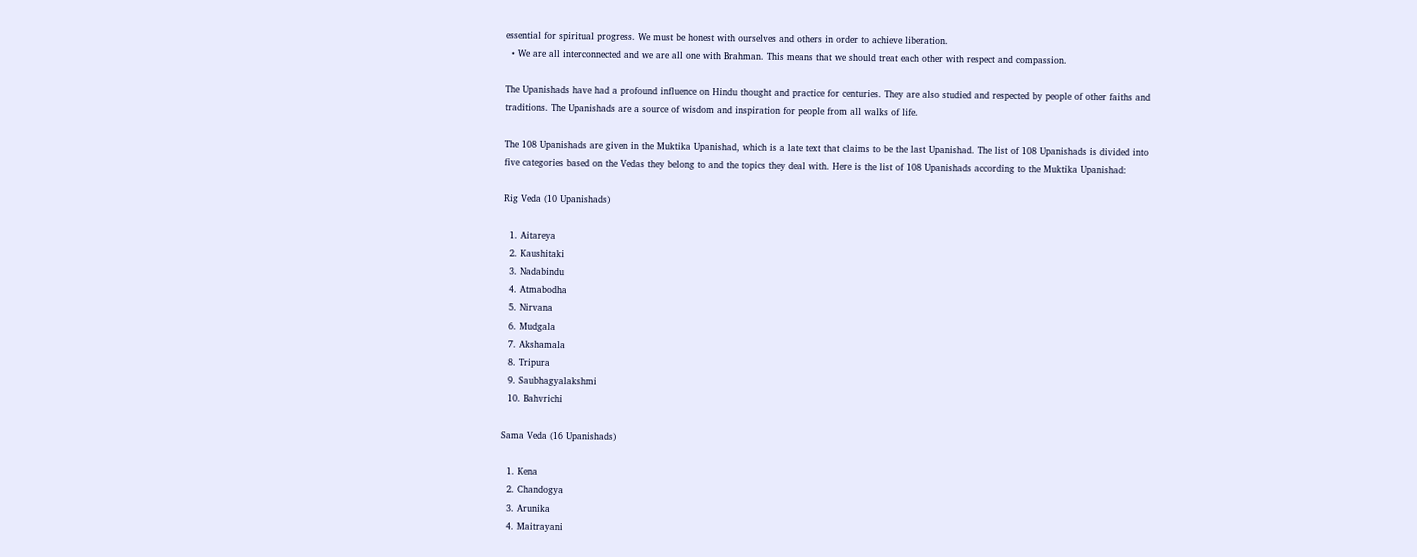essential for spiritual progress. We must be honest with ourselves and others in order to achieve liberation.
  • We are all interconnected and we are all one with Brahman. This means that we should treat each other with respect and compassion.

The Upanishads have had a profound influence on Hindu thought and practice for centuries. They are also studied and respected by people of other faiths and traditions. The Upanishads are a source of wisdom and inspiration for people from all walks of life.

The 108 Upanishads are given in the Muktika Upanishad, which is a late text that claims to be the last Upanishad. The list of 108 Upanishads is divided into five categories based on the Vedas they belong to and the topics they deal with. Here is the list of 108 Upanishads according to the Muktika Upanishad:

Rig Veda (10 Upanishads)

  1. Aitareya
  2. Kaushitaki
  3. Nadabindu
  4. Atmabodha
  5. Nirvana
  6. Mudgala
  7. Akshamala
  8. Tripura
  9. Saubhagyalakshmi
  10. Bahvrichi

Sama Veda (16 Upanishads)

  1. Kena
  2. Chandogya
  3. Arunika
  4. Maitrayani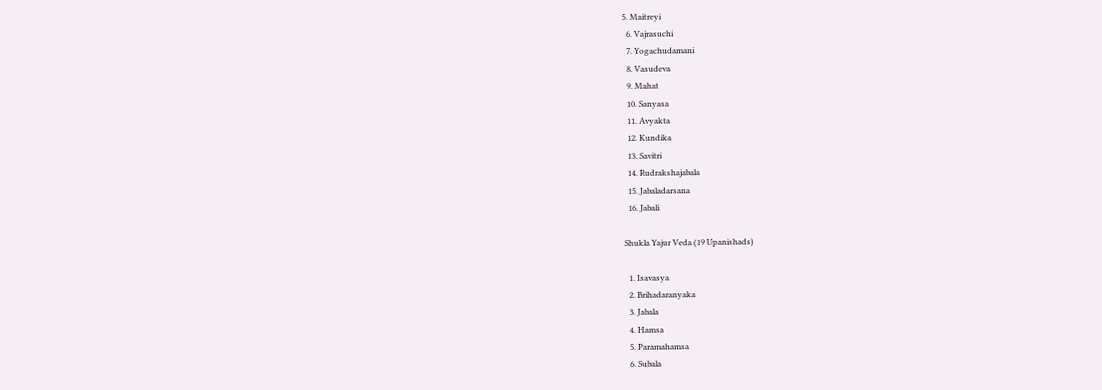5. Maitreyi
  6. Vajrasuchi
  7. Yogachudamani
  8. Vasudeva
  9. Mahat
  10. Sanyasa
  11. Avyakta
  12. Kundika
  13. Savitri
  14. Rudrakshajabala
  15. Jabaladarsana
  16. Jabali

Shukla Yajur Veda (19 Upanishads)

  1. Isavasya
  2. Brihadaranyaka
  3. Jabala
  4. Hamsa
  5. Paramahamsa
  6. Subala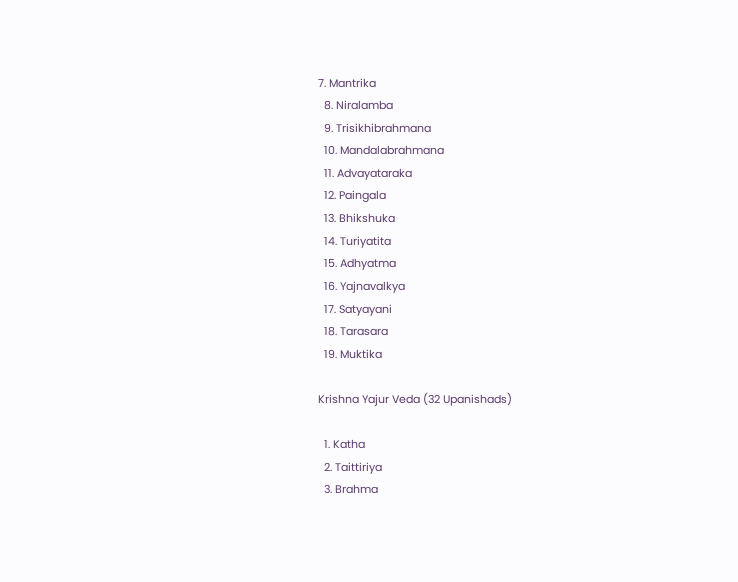7. Mantrika
  8. Niralamba
  9. Trisikhibrahmana
  10. Mandalabrahmana
  11. Advayataraka
  12. Paingala
  13. Bhikshuka
  14. Turiyatita
  15. Adhyatma
  16. Yajnavalkya
  17. Satyayani
  18. Tarasara
  19. Muktika

Krishna Yajur Veda (32 Upanishads)

  1. Katha
  2. Taittiriya
  3. Brahma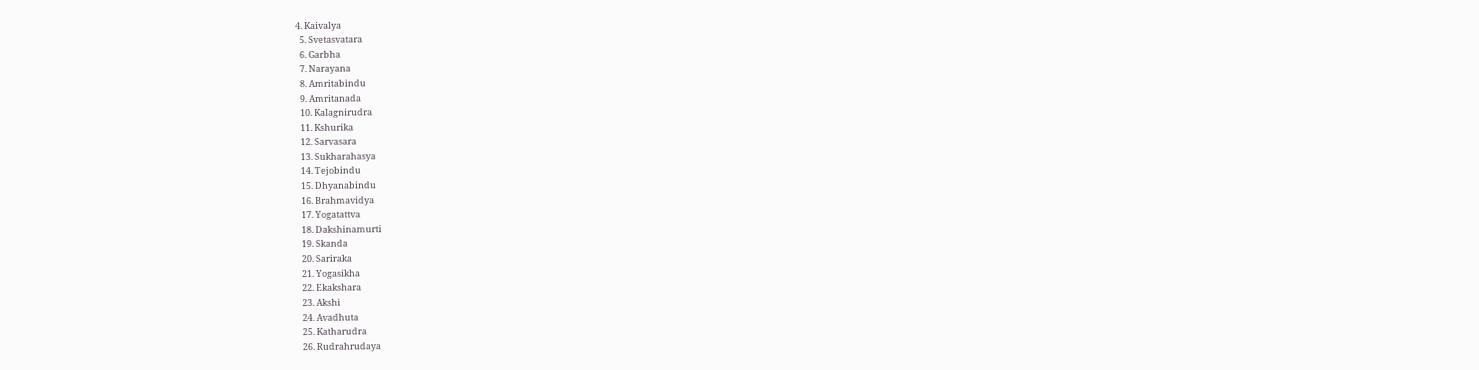4. Kaivalya
  5. Svetasvatara
  6. Garbha
  7. Narayana
  8. Amritabindu
  9. Amritanada
  10. Kalagnirudra
  11. Kshurika
  12. Sarvasara
  13. Sukharahasya
  14. Tejobindu
  15. Dhyanabindu
  16. Brahmavidya
  17. Yogatattva
  18. Dakshinamurti
  19. Skanda
  20. Sariraka
  21. Yogasikha
  22. Ekakshara
  23. Akshi
  24. Avadhuta
  25. Katharudra
  26. Rudrahrudaya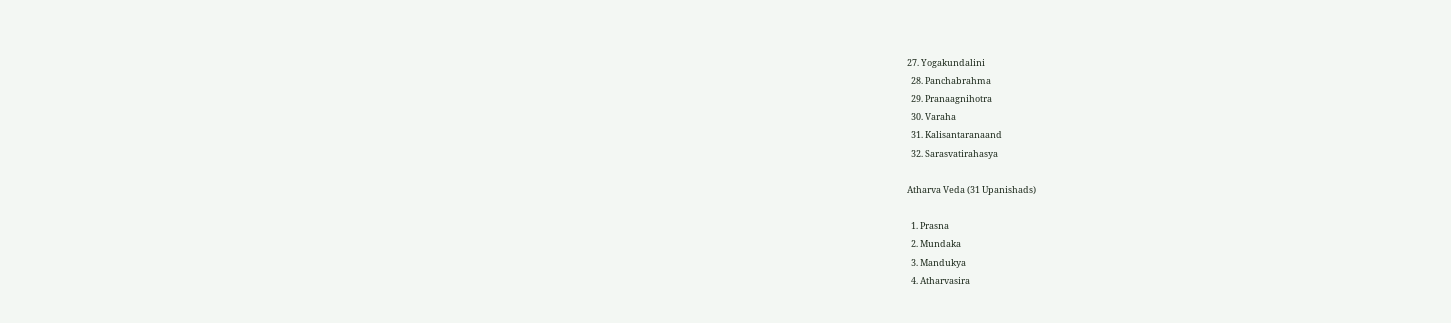27. Yogakundalini
  28. Panchabrahma
  29. Pranaagnihotra
  30. Varaha
  31. Kalisantaranaand
  32. Sarasvatirahasya

Atharva Veda (31 Upanishads)

  1. Prasna
  2. Mundaka
  3. Mandukya
  4. Atharvasira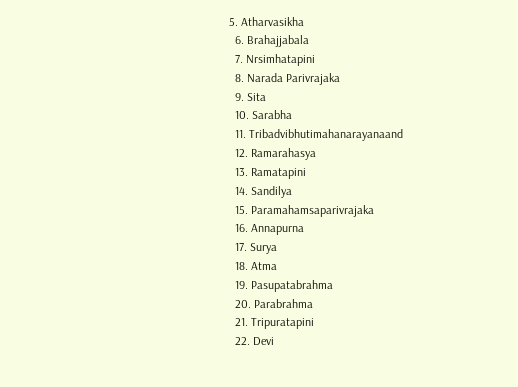5. Atharvasikha
  6. Brahajjabala
  7. Nrsimhatapini
  8. Narada Parivrajaka
  9. Sita
  10. Sarabha
  11. Tribadvibhutimahanarayanaand
  12. Ramarahasya
  13. Ramatapini
  14. Sandilya
  15. Paramahamsaparivrajaka
  16. Annapurna
  17. Surya
  18. Atma
  19. Pasupatabrahma
  20. Parabrahma
  21. Tripuratapini
  22. Devi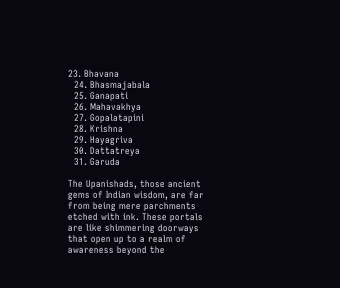23. Bhavana
  24. Bhasmajabala
  25. Ganapati
  26. Mahavakhya
  27. Gopalatapini
  28. Krishna
  29. Hayagriva
  30. Dattatreya
  31. Garuda

The Upanishads, those ancient gems of Indian wisdom, are far from being mere parchments etched with ink. These portals are like shimmering doorways that open up to a realm of awareness beyond the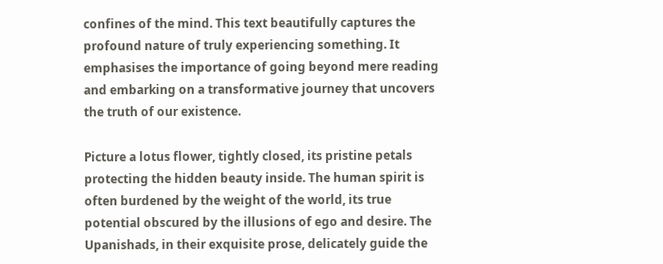confines of the mind. This text beautifully captures the profound nature of truly experiencing something. It emphasises the importance of going beyond mere reading and embarking on a transformative journey that uncovers the truth of our existence.

Picture a lotus flower, tightly closed, its pristine petals protecting the hidden beauty inside. The human spirit is often burdened by the weight of the world, its true potential obscured by the illusions of ego and desire. The Upanishads, in their exquisite prose, delicately guide the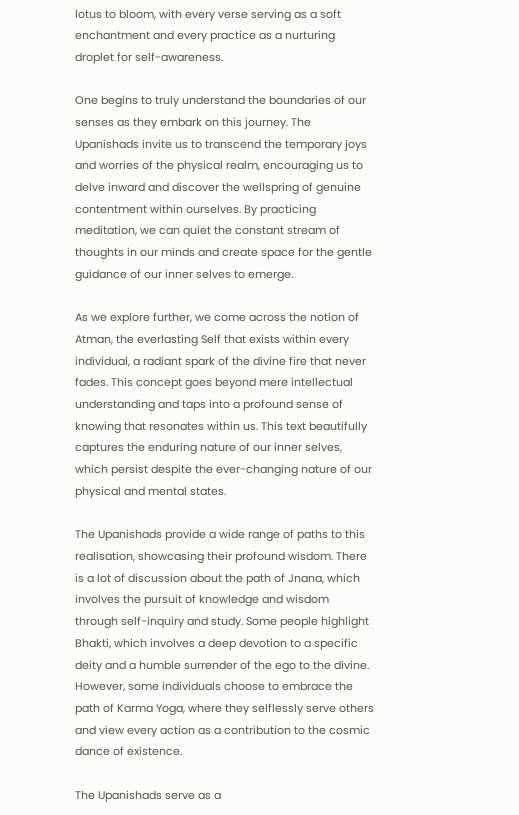lotus to bloom, with every verse serving as a soft enchantment and every practice as a nurturing droplet for self-awareness.

One begins to truly understand the boundaries of our senses as they embark on this journey. The Upanishads invite us to transcend the temporary joys and worries of the physical realm, encouraging us to delve inward and discover the wellspring of genuine contentment within ourselves. By practicing meditation, we can quiet the constant stream of thoughts in our minds and create space for the gentle guidance of our inner selves to emerge.

As we explore further, we come across the notion of Atman, the everlasting Self that exists within every individual, a radiant spark of the divine fire that never fades. This concept goes beyond mere intellectual understanding and taps into a profound sense of knowing that resonates within us. This text beautifully captures the enduring nature of our inner selves, which persist despite the ever-changing nature of our physical and mental states.

The Upanishads provide a wide range of paths to this realisation, showcasing their profound wisdom. There is a lot of discussion about the path of Jnana, which involves the pursuit of knowledge and wisdom through self-inquiry and study. Some people highlight Bhakti, which involves a deep devotion to a specific deity and a humble surrender of the ego to the divine. However, some individuals choose to embrace the path of Karma Yoga, where they selflessly serve others and view every action as a contribution to the cosmic dance of existence.

The Upanishads serve as a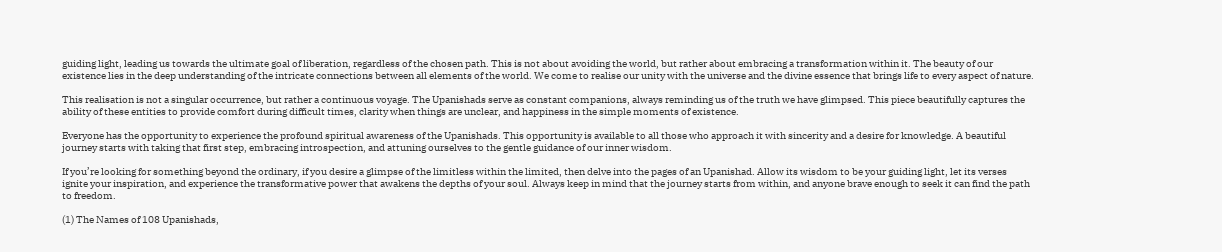guiding light, leading us towards the ultimate goal of liberation, regardless of the chosen path. This is not about avoiding the world, but rather about embracing a transformation within it. The beauty of our existence lies in the deep understanding of the intricate connections between all elements of the world. We come to realise our unity with the universe and the divine essence that brings life to every aspect of nature.

This realisation is not a singular occurrence, but rather a continuous voyage. The Upanishads serve as constant companions, always reminding us of the truth we have glimpsed. This piece beautifully captures the ability of these entities to provide comfort during difficult times, clarity when things are unclear, and happiness in the simple moments of existence.

Everyone has the opportunity to experience the profound spiritual awareness of the Upanishads. This opportunity is available to all those who approach it with sincerity and a desire for knowledge. A beautiful journey starts with taking that first step, embracing introspection, and attuning ourselves to the gentle guidance of our inner wisdom.

If you’re looking for something beyond the ordinary, if you desire a glimpse of the limitless within the limited, then delve into the pages of an Upanishad. Allow its wisdom to be your guiding light, let its verses ignite your inspiration, and experience the transformative power that awakens the depths of your soul. Always keep in mind that the journey starts from within, and anyone brave enough to seek it can find the path to freedom.

(1) The Names of 108 Upanishads,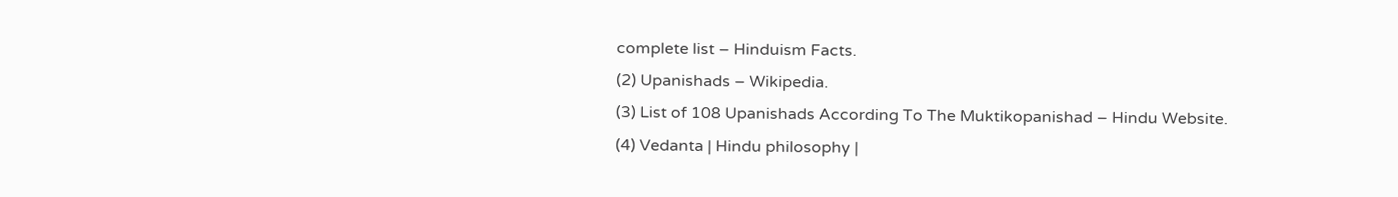complete list – Hinduism Facts.
(2) Upanishads – Wikipedia.
(3) List of 108 Upanishads According To The Muktikopanishad – Hindu Website.
(4) Vedanta | Hindu philosophy |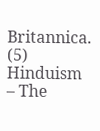Britannica.
(5) Hinduism – The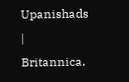Upanishads | Britannica.